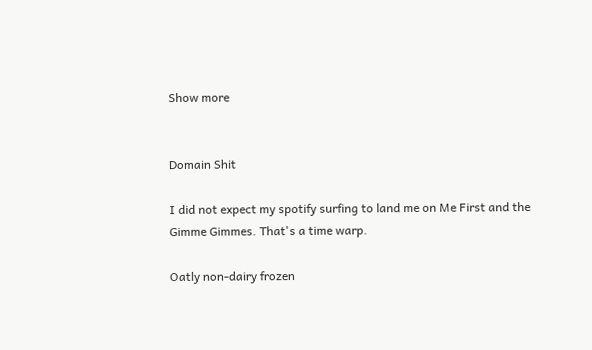Show more


Domain Shit

I did not expect my spotify surfing to land me on Me First and the Gimme Gimmes. That's a time warp.

Oatly non-dairy frozen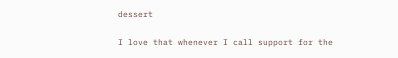dessert

I love that whenever I call support for the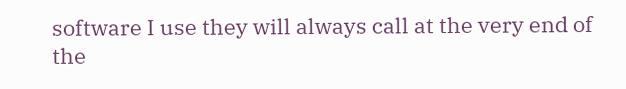software I use they will always call at the very end of the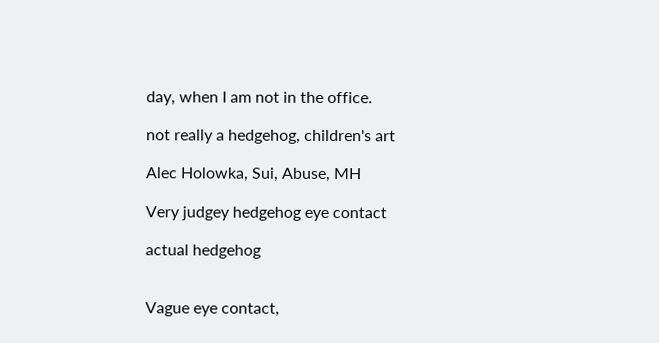day, when I am not in the office.

not really a hedgehog, children's art

Alec Holowka, Sui, Abuse, MH

Very judgey hedgehog eye contact

actual hedgehog


Vague eye contact,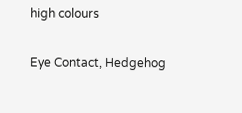high colours

Eye Contact, Hedgehog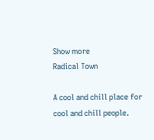Show more
Radical Town

A cool and chill place for cool and chill people.